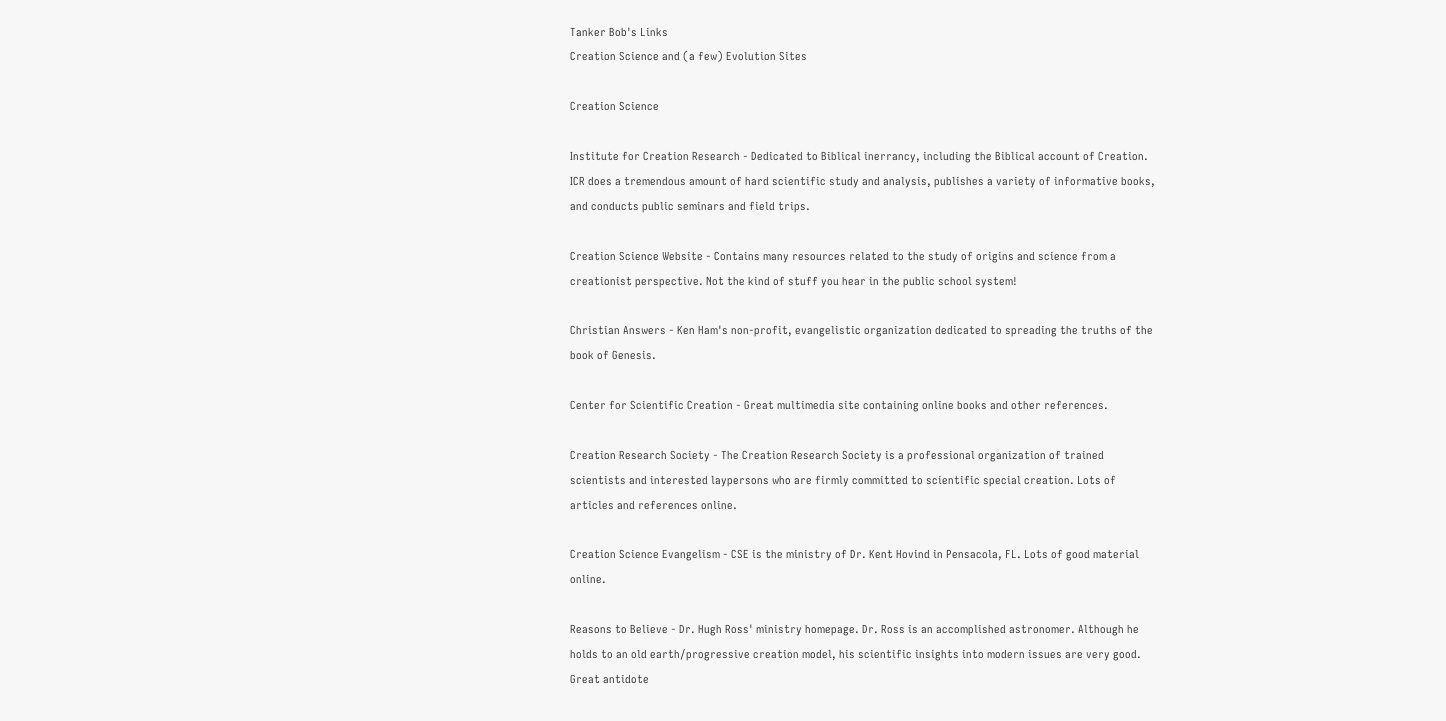Tanker Bob's Links
Creation Science and (a few) Evolution Sites

Creation Science

Institute for Creation Research - Dedicated to Biblical inerrancy, including the Biblical account of Creation. ICR does a tremendous amount of hard scientific study and analysis, publishes a variety of informative books, and conducts public seminars and field trips.

Creation Science Website - Contains many resources related to the study of origins and science from a creationist perspective. Not the kind of stuff you hear in the public school system!

Christian Answers - Ken Ham's non-profit, evangelistic organization dedicated to spreading the truths of the book of Genesis.

Center for Scientific Creation - Great multimedia site containing online books and other references.

Creation Research Society - The Creation Research Society is a professional organization of trained scientists and interested laypersons who are firmly committed to scientific special creation. Lots of articles and references online.

Creation Science Evangelism - CSE is the ministry of Dr. Kent Hovind in Pensacola, FL. Lots of good material online.

Reasons to Believe - Dr. Hugh Ross' ministry homepage. Dr. Ross is an accomplished astronomer. Although he holds to an old earth/progressive creation model, his scientific insights into modern issues are very good. Great antidote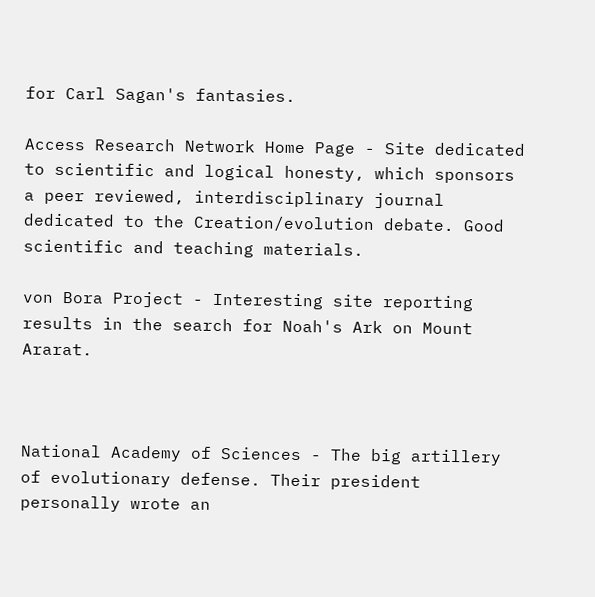for Carl Sagan's fantasies.

Access Research Network Home Page - Site dedicated to scientific and logical honesty, which sponsors a peer reviewed, interdisciplinary journal dedicated to the Creation/evolution debate. Good scientific and teaching materials.

von Bora Project - Interesting site reporting results in the search for Noah's Ark on Mount Ararat.



National Academy of Sciences - The big artillery of evolutionary defense. Their president personally wrote an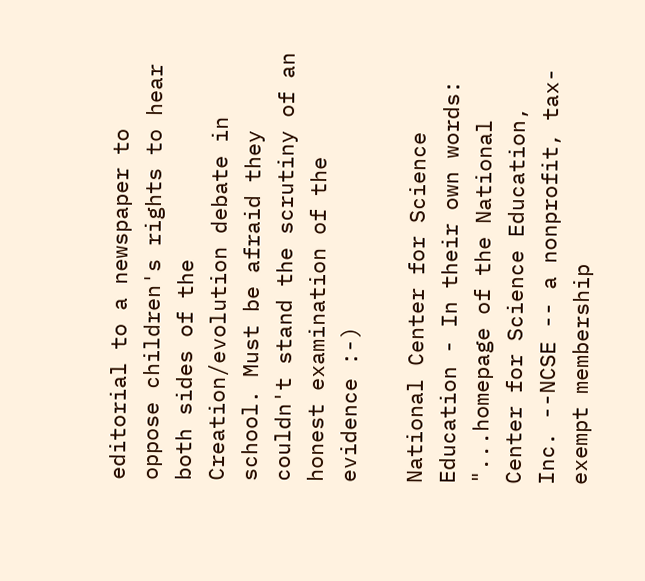editorial to a newspaper to oppose children's rights to hear both sides of the Creation/evolution debate in school. Must be afraid they couldn't stand the scrutiny of an honest examination of the evidence :-)

National Center for Science Education - In their own words: "...homepage of the National Center for Science Education, Inc. --NCSE -- a nonprofit, tax-exempt membership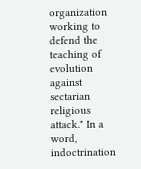organization working to defend the teaching of evolution against sectarian religious attack." In a word, indoctrination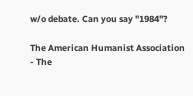w/o debate. Can you say "1984"?

The American Humanist Association - The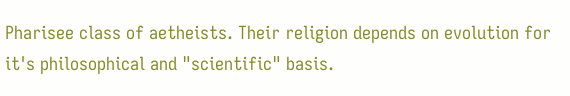Pharisee class of aetheists. Their religion depends on evolution for it's philosophical and "scientific" basis.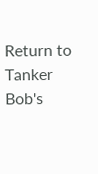Return to Tanker Bob's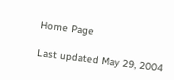Home Page

Last updated May 29, 2004